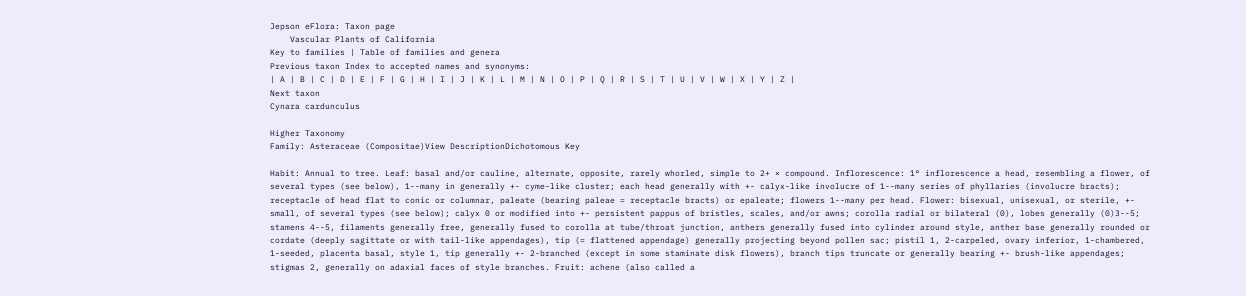Jepson eFlora: Taxon page
    Vascular Plants of California
Key to families | Table of families and genera
Previous taxon Index to accepted names and synonyms:
| A | B | C | D | E | F | G | H | I | J | K | L | M | N | O | P | Q | R | S | T | U | V | W | X | Y | Z |
Next taxon
Cynara cardunculus

Higher Taxonomy
Family: Asteraceae (Compositae)View DescriptionDichotomous Key

Habit: Annual to tree. Leaf: basal and/or cauline, alternate, opposite, rarely whorled, simple to 2+ × compound. Inflorescence: 1° inflorescence a head, resembling a flower, of several types (see below), 1--many in generally +- cyme-like cluster; each head generally with +- calyx-like involucre of 1--many series of phyllaries (involucre bracts); receptacle of head flat to conic or columnar, paleate (bearing paleae = receptacle bracts) or epaleate; flowers 1--many per head. Flower: bisexual, unisexual, or sterile, +- small, of several types (see below); calyx 0 or modified into +- persistent pappus of bristles, scales, and/or awns; corolla radial or bilateral (0), lobes generally (0)3--5; stamens 4--5, filaments generally free, generally fused to corolla at tube/throat junction, anthers generally fused into cylinder around style, anther base generally rounded or cordate (deeply sagittate or with tail-like appendages), tip (= flattened appendage) generally projecting beyond pollen sac; pistil 1, 2-carpeled, ovary inferior, 1-chambered, 1-seeded, placenta basal, style 1, tip generally +- 2-branched (except in some staminate disk flowers), branch tips truncate or generally bearing +- brush-like appendages; stigmas 2, generally on adaxial faces of style branches. Fruit: achene (also called a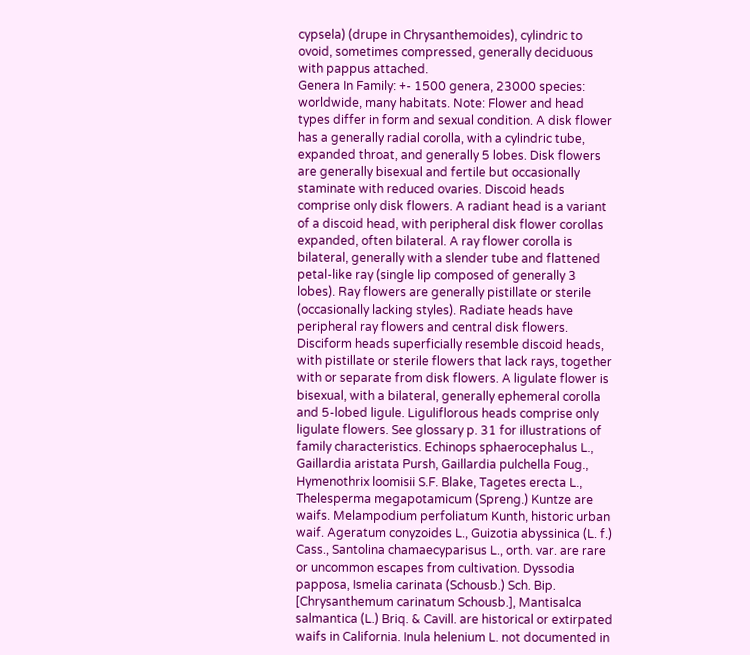cypsela) (drupe in Chrysanthemoides), cylindric to ovoid, sometimes compressed, generally deciduous with pappus attached.
Genera In Family: +- 1500 genera, 23000 species: worldwide, many habitats. Note: Flower and head types differ in form and sexual condition. A disk flower has a generally radial corolla, with a cylindric tube, expanded throat, and generally 5 lobes. Disk flowers are generally bisexual and fertile but occasionally staminate with reduced ovaries. Discoid heads comprise only disk flowers. A radiant head is a variant of a discoid head, with peripheral disk flower corollas expanded, often bilateral. A ray flower corolla is bilateral, generally with a slender tube and flattened petal-like ray (single lip composed of generally 3 lobes). Ray flowers are generally pistillate or sterile (occasionally lacking styles). Radiate heads have peripheral ray flowers and central disk flowers. Disciform heads superficially resemble discoid heads, with pistillate or sterile flowers that lack rays, together with or separate from disk flowers. A ligulate flower is bisexual, with a bilateral, generally ephemeral corolla and 5-lobed ligule. Liguliflorous heads comprise only ligulate flowers. See glossary p. 31 for illustrations of family characteristics. Echinops sphaerocephalus L., Gaillardia aristata Pursh, Gaillardia pulchella Foug., Hymenothrix loomisii S.F. Blake, Tagetes erecta L., Thelesperma megapotamicum (Spreng.) Kuntze are waifs. Melampodium perfoliatum Kunth, historic urban waif. Ageratum conyzoides L., Guizotia abyssinica (L. f.) Cass., Santolina chamaecyparisus L., orth. var. are rare or uncommon escapes from cultivation. Dyssodia papposa, Ismelia carinata (Schousb.) Sch. Bip. [Chrysanthemum carinatum Schousb.], Mantisalca salmantica (L.) Briq. & Cavill. are historical or extirpated waifs in California. Inula helenium L. not documented in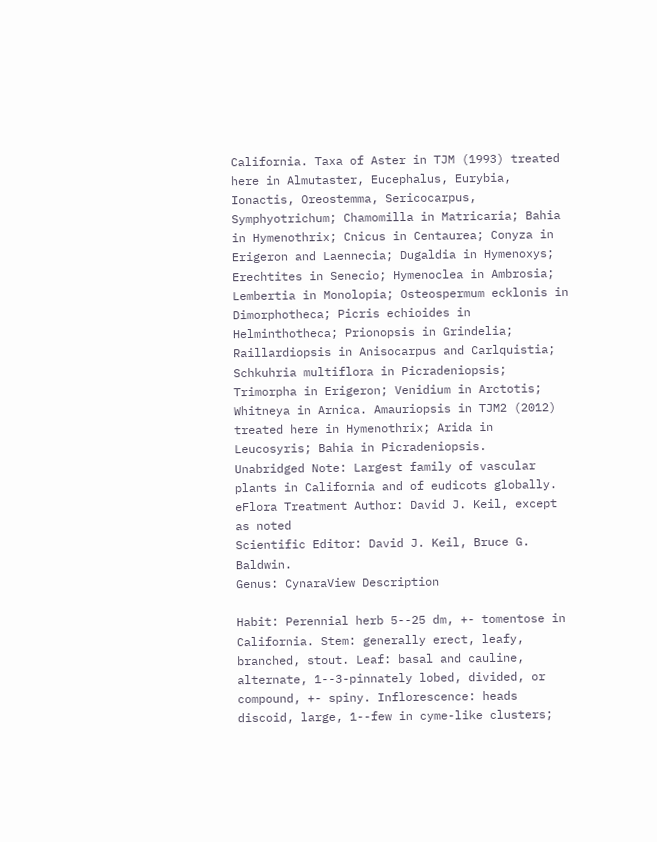California. Taxa of Aster in TJM (1993) treated here in Almutaster, Eucephalus, Eurybia, Ionactis, Oreostemma, Sericocarpus, Symphyotrichum; Chamomilla in Matricaria; Bahia in Hymenothrix; Cnicus in Centaurea; Conyza in Erigeron and Laennecia; Dugaldia in Hymenoxys; Erechtites in Senecio; Hymenoclea in Ambrosia; Lembertia in Monolopia; Osteospermum ecklonis in Dimorphotheca; Picris echioides in Helminthotheca; Prionopsis in Grindelia; Raillardiopsis in Anisocarpus and Carlquistia; Schkuhria multiflora in Picradeniopsis; Trimorpha in Erigeron; Venidium in Arctotis; Whitneya in Arnica. Amauriopsis in TJM2 (2012) treated here in Hymenothrix; Arida in Leucosyris; Bahia in Picradeniopsis.
Unabridged Note: Largest family of vascular plants in California and of eudicots globally.
eFlora Treatment Author: David J. Keil, except as noted
Scientific Editor: David J. Keil, Bruce G. Baldwin.
Genus: CynaraView Description

Habit: Perennial herb 5--25 dm, +- tomentose in California. Stem: generally erect, leafy, branched, stout. Leaf: basal and cauline, alternate, 1--3-pinnately lobed, divided, or compound, +- spiny. Inflorescence: heads discoid, large, 1--few in cyme-like clusters;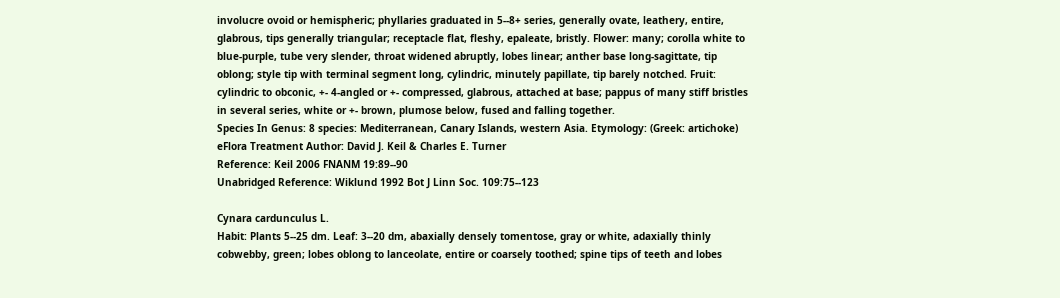involucre ovoid or hemispheric; phyllaries graduated in 5--8+ series, generally ovate, leathery, entire, glabrous, tips generally triangular; receptacle flat, fleshy, epaleate, bristly. Flower: many; corolla white to blue-purple, tube very slender, throat widened abruptly, lobes linear; anther base long-sagittate, tip oblong; style tip with terminal segment long, cylindric, minutely papillate, tip barely notched. Fruit: cylindric to obconic, +- 4-angled or +- compressed, glabrous, attached at base; pappus of many stiff bristles in several series, white or +- brown, plumose below, fused and falling together.
Species In Genus: 8 species: Mediterranean, Canary Islands, western Asia. Etymology: (Greek: artichoke)
eFlora Treatment Author: David J. Keil & Charles E. Turner
Reference: Keil 2006 FNANM 19:89--90
Unabridged Reference: Wiklund 1992 Bot J Linn Soc. 109:75--123

Cynara cardunculus L.
Habit: Plants 5--25 dm. Leaf: 3--20 dm, abaxially densely tomentose, gray or white, adaxially thinly cobwebby, green; lobes oblong to lanceolate, entire or coarsely toothed; spine tips of teeth and lobes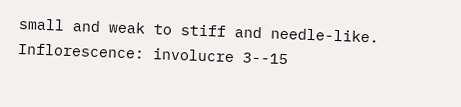small and weak to stiff and needle-like. Inflorescence: involucre 3--15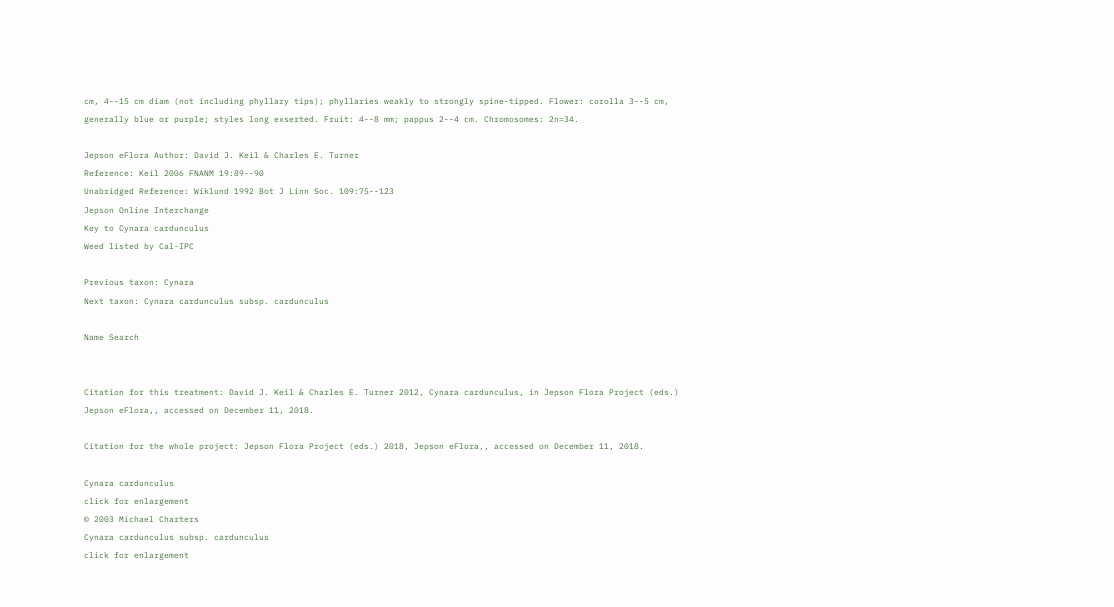cm, 4--15 cm diam (not including phyllary tips); phyllaries weakly to strongly spine-tipped. Flower: corolla 3--5 cm, generally blue or purple; styles long exserted. Fruit: 4--8 mm; pappus 2--4 cm. Chromosomes: 2n=34.

Jepson eFlora Author: David J. Keil & Charles E. Turner
Reference: Keil 2006 FNANM 19:89--90
Unabridged Reference: Wiklund 1992 Bot J Linn Soc. 109:75--123
Jepson Online Interchange
Key to Cynara cardunculus
Weed listed by Cal-IPC

Previous taxon: Cynara
Next taxon: Cynara cardunculus subsp. cardunculus

Name Search


Citation for this treatment: David J. Keil & Charles E. Turner 2012, Cynara cardunculus, in Jepson Flora Project (eds.) Jepson eFlora,, accessed on December 11, 2018.

Citation for the whole project: Jepson Flora Project (eds.) 2018, Jepson eFlora,, accessed on December 11, 2018.

Cynara cardunculus
click for enlargement
© 2003 Michael Charters
Cynara cardunculus subsp. cardunculus
click for enlargement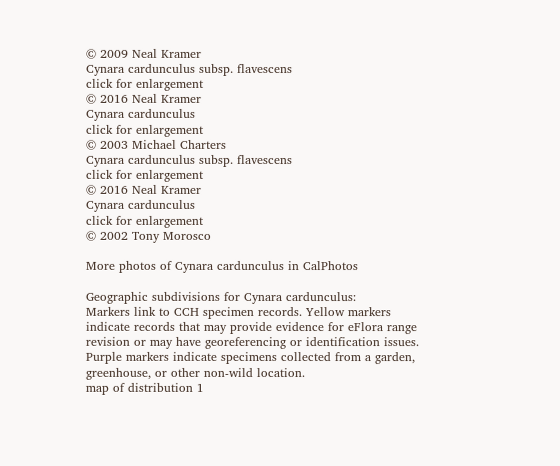© 2009 Neal Kramer
Cynara cardunculus subsp. flavescens
click for enlargement
© 2016 Neal Kramer
Cynara cardunculus
click for enlargement
© 2003 Michael Charters
Cynara cardunculus subsp. flavescens
click for enlargement
© 2016 Neal Kramer
Cynara cardunculus
click for enlargement
© 2002 Tony Morosco

More photos of Cynara cardunculus in CalPhotos

Geographic subdivisions for Cynara cardunculus:
Markers link to CCH specimen records. Yellow markers indicate records that may provide evidence for eFlora range revision or may have georeferencing or identification issues. Purple markers indicate specimens collected from a garden, greenhouse, or other non-wild location.
map of distribution 1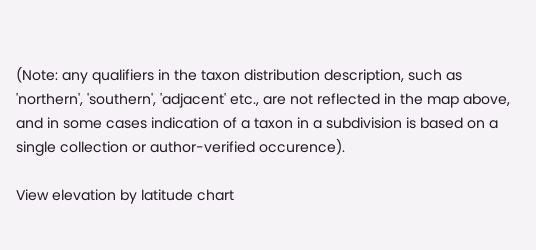(Note: any qualifiers in the taxon distribution description, such as 'northern', 'southern', 'adjacent' etc., are not reflected in the map above, and in some cases indication of a taxon in a subdivision is based on a single collection or author-verified occurence).

View elevation by latitude chart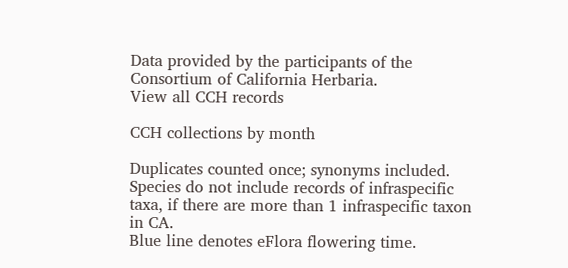Data provided by the participants of the Consortium of California Herbaria.
View all CCH records

CCH collections by month

Duplicates counted once; synonyms included.
Species do not include records of infraspecific taxa, if there are more than 1 infraspecific taxon in CA.
Blue line denotes eFlora flowering time.